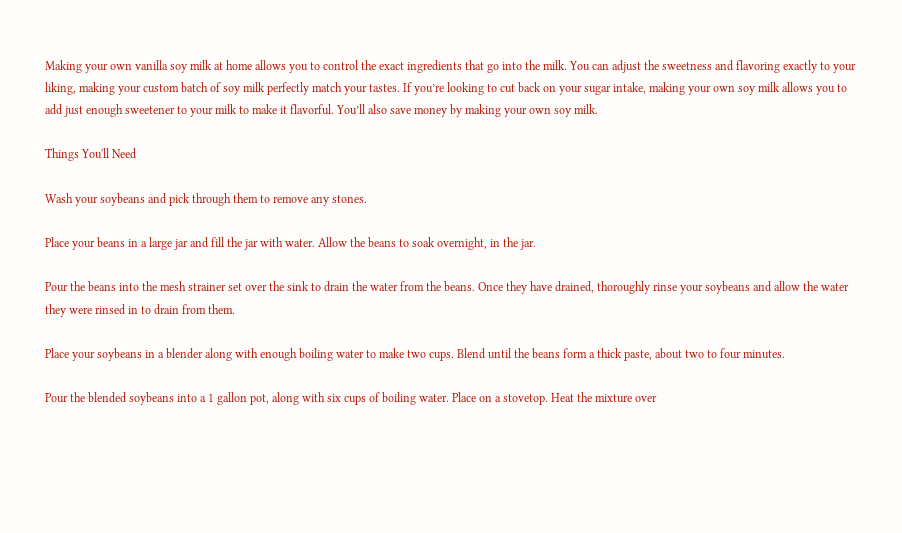Making your own vanilla soy milk at home allows you to control the exact ingredients that go into the milk. You can adjust the sweetness and flavoring exactly to your liking, making your custom batch of soy milk perfectly match your tastes. If you’re looking to cut back on your sugar intake, making your own soy milk allows you to add just enough sweetener to your milk to make it flavorful. You’ll also save money by making your own soy milk.

Things You'll Need

Wash your soybeans and pick through them to remove any stones.

Place your beans in a large jar and fill the jar with water. Allow the beans to soak overnight, in the jar.

Pour the beans into the mesh strainer set over the sink to drain the water from the beans. Once they have drained, thoroughly rinse your soybeans and allow the water they were rinsed in to drain from them.

Place your soybeans in a blender along with enough boiling water to make two cups. Blend until the beans form a thick paste, about two to four minutes.

Pour the blended soybeans into a 1 gallon pot, along with six cups of boiling water. Place on a stovetop. Heat the mixture over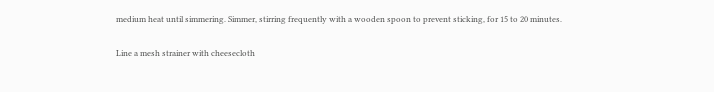medium heat until simmering. Simmer, stirring frequently with a wooden spoon to prevent sticking, for 15 to 20 minutes.

Line a mesh strainer with cheesecloth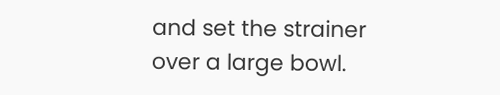and set the strainer over a large bowl.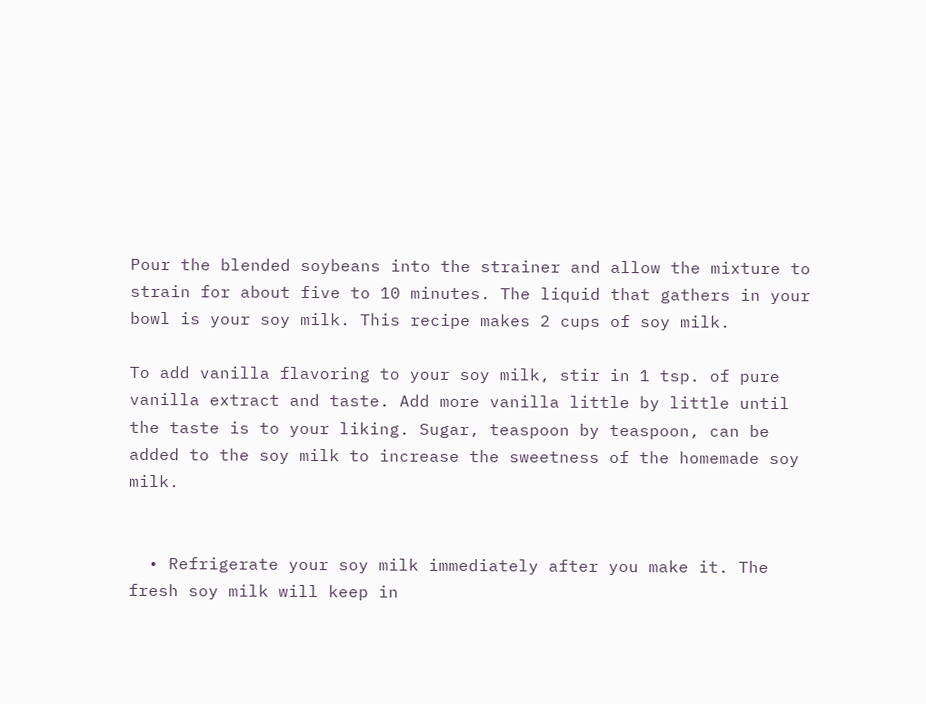Pour the blended soybeans into the strainer and allow the mixture to strain for about five to 10 minutes. The liquid that gathers in your bowl is your soy milk. This recipe makes 2 cups of soy milk.

To add vanilla flavoring to your soy milk, stir in 1 tsp. of pure vanilla extract and taste. Add more vanilla little by little until the taste is to your liking. Sugar, teaspoon by teaspoon, can be added to the soy milk to increase the sweetness of the homemade soy milk.


  • Refrigerate your soy milk immediately after you make it. The fresh soy milk will keep in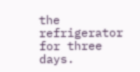the refrigerator for three days.